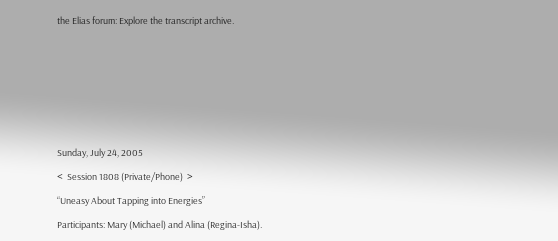the Elias forum: Explore the transcript archive.










Sunday, July 24, 2005

<  Session 1808 (Private/Phone)  >

“Uneasy About Tapping into Energies”

Participants: Mary (Michael) and Alina (Regina-Isha).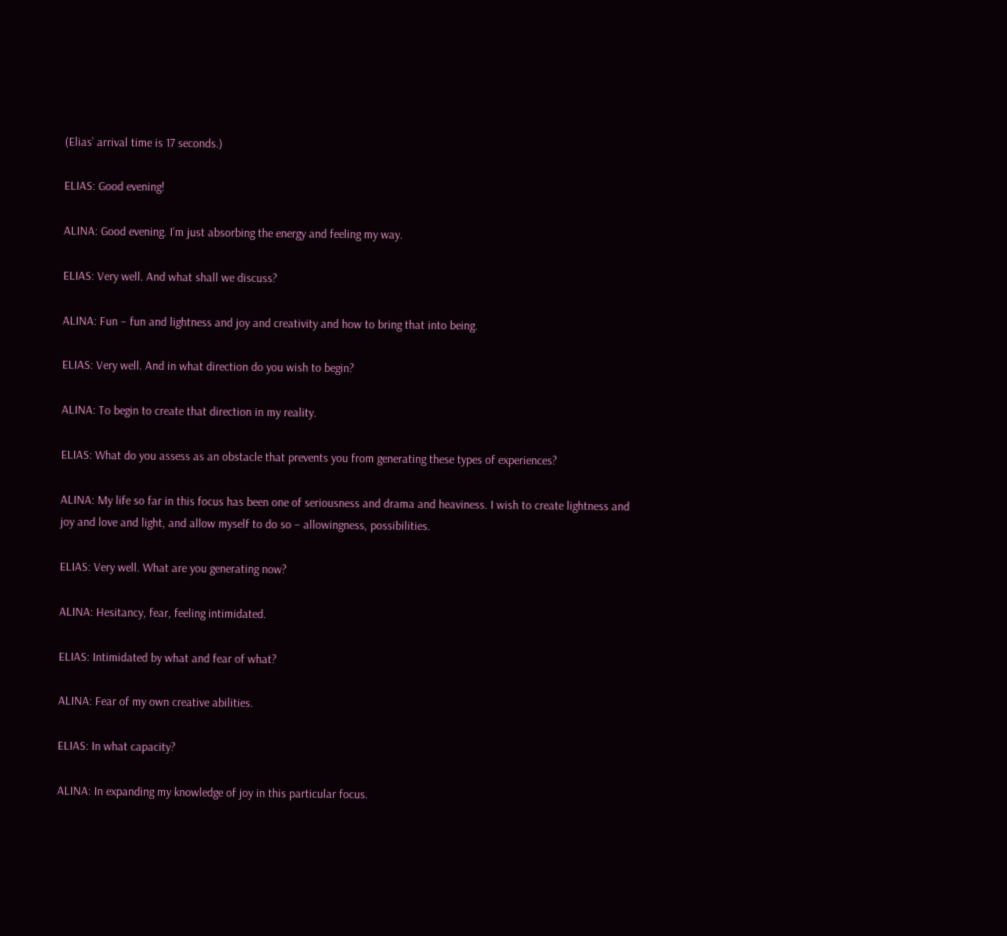(Elias’ arrival time is 17 seconds.)

ELIAS: Good evening!

ALINA: Good evening. I’m just absorbing the energy and feeling my way.

ELIAS: Very well. And what shall we discuss?

ALINA: Fun – fun and lightness and joy and creativity and how to bring that into being.

ELIAS: Very well. And in what direction do you wish to begin?

ALINA: To begin to create that direction in my reality.

ELIAS: What do you assess as an obstacle that prevents you from generating these types of experiences?

ALINA: My life so far in this focus has been one of seriousness and drama and heaviness. I wish to create lightness and joy and love and light, and allow myself to do so – allowingness, possibilities.

ELIAS: Very well. What are you generating now?

ALINA: Hesitancy, fear, feeling intimidated.

ELIAS: Intimidated by what and fear of what?

ALINA: Fear of my own creative abilities.

ELIAS: In what capacity?

ALINA: In expanding my knowledge of joy in this particular focus.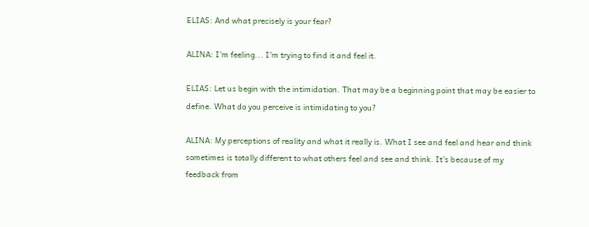ELIAS: And what precisely is your fear?

ALINA: I’m feeling... I’m trying to find it and feel it.

ELIAS: Let us begin with the intimidation. That may be a beginning point that may be easier to define. What do you perceive is intimidating to you?

ALINA: My perceptions of reality and what it really is. What I see and feel and hear and think sometimes is totally different to what others feel and see and think. It’s because of my feedback from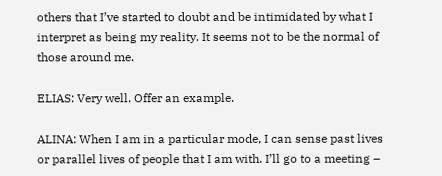others that I’ve started to doubt and be intimidated by what I interpret as being my reality. It seems not to be the normal of those around me.

ELIAS: Very well. Offer an example.

ALINA: When I am in a particular mode, I can sense past lives or parallel lives of people that I am with. I’ll go to a meeting –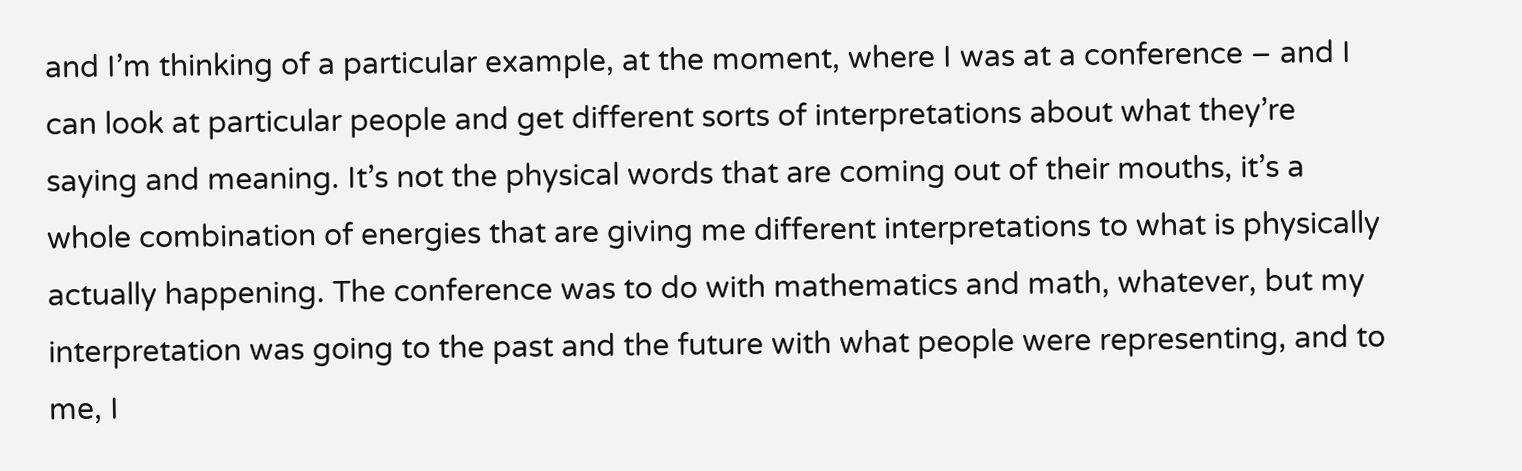and I’m thinking of a particular example, at the moment, where I was at a conference – and I can look at particular people and get different sorts of interpretations about what they’re saying and meaning. It’s not the physical words that are coming out of their mouths, it’s a whole combination of energies that are giving me different interpretations to what is physically actually happening. The conference was to do with mathematics and math, whatever, but my interpretation was going to the past and the future with what people were representing, and to me, I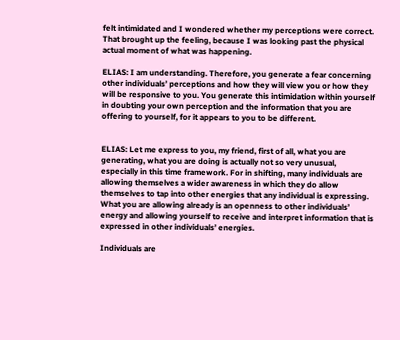felt intimidated and I wondered whether my perceptions were correct. That brought up the feeling, because I was looking past the physical actual moment of what was happening.

ELIAS: I am understanding. Therefore, you generate a fear concerning other individuals’ perceptions and how they will view you or how they will be responsive to you. You generate this intimidation within yourself in doubting your own perception and the information that you are offering to yourself, for it appears to you to be different.


ELIAS: Let me express to you, my friend, first of all, what you are generating, what you are doing is actually not so very unusual, especially in this time framework. For in shifting, many individuals are allowing themselves a wider awareness in which they do allow themselves to tap into other energies that any individual is expressing. What you are allowing already is an openness to other individuals’ energy and allowing yourself to receive and interpret information that is expressed in other individuals’ energies.

Individuals are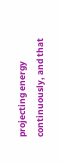projecting energy continuously, and that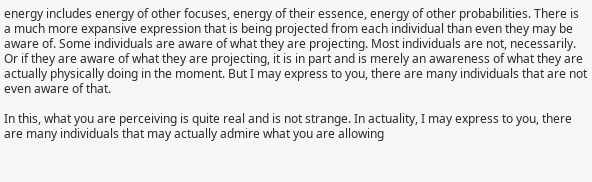energy includes energy of other focuses, energy of their essence, energy of other probabilities. There is a much more expansive expression that is being projected from each individual than even they may be aware of. Some individuals are aware of what they are projecting. Most individuals are not, necessarily. Or if they are aware of what they are projecting, it is in part and is merely an awareness of what they are actually physically doing in the moment. But I may express to you, there are many individuals that are not even aware of that.

In this, what you are perceiving is quite real and is not strange. In actuality, I may express to you, there are many individuals that may actually admire what you are allowing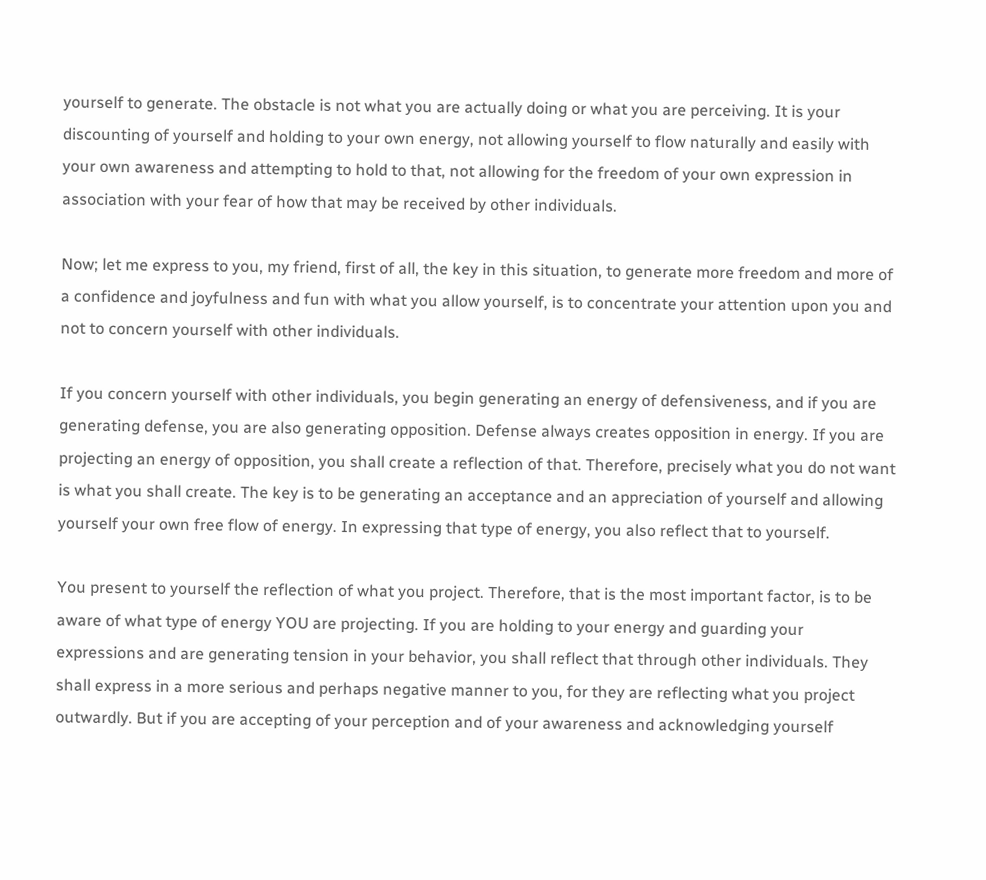yourself to generate. The obstacle is not what you are actually doing or what you are perceiving. It is your discounting of yourself and holding to your own energy, not allowing yourself to flow naturally and easily with your own awareness and attempting to hold to that, not allowing for the freedom of your own expression in association with your fear of how that may be received by other individuals.

Now; let me express to you, my friend, first of all, the key in this situation, to generate more freedom and more of a confidence and joyfulness and fun with what you allow yourself, is to concentrate your attention upon you and not to concern yourself with other individuals.

If you concern yourself with other individuals, you begin generating an energy of defensiveness, and if you are generating defense, you are also generating opposition. Defense always creates opposition in energy. If you are projecting an energy of opposition, you shall create a reflection of that. Therefore, precisely what you do not want is what you shall create. The key is to be generating an acceptance and an appreciation of yourself and allowing yourself your own free flow of energy. In expressing that type of energy, you also reflect that to yourself.

You present to yourself the reflection of what you project. Therefore, that is the most important factor, is to be aware of what type of energy YOU are projecting. If you are holding to your energy and guarding your expressions and are generating tension in your behavior, you shall reflect that through other individuals. They shall express in a more serious and perhaps negative manner to you, for they are reflecting what you project outwardly. But if you are accepting of your perception and of your awareness and acknowledging yourself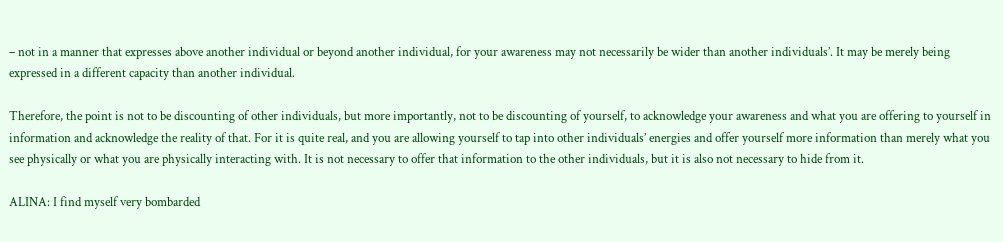– not in a manner that expresses above another individual or beyond another individual, for your awareness may not necessarily be wider than another individuals’. It may be merely being expressed in a different capacity than another individual.

Therefore, the point is not to be discounting of other individuals, but more importantly, not to be discounting of yourself, to acknowledge your awareness and what you are offering to yourself in information and acknowledge the reality of that. For it is quite real, and you are allowing yourself to tap into other individuals’ energies and offer yourself more information than merely what you see physically or what you are physically interacting with. It is not necessary to offer that information to the other individuals, but it is also not necessary to hide from it.

ALINA: I find myself very bombarded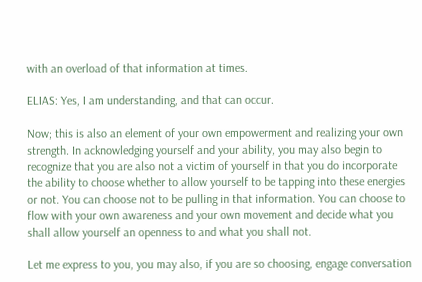with an overload of that information at times.

ELIAS: Yes, I am understanding, and that can occur.

Now; this is also an element of your own empowerment and realizing your own strength. In acknowledging yourself and your ability, you may also begin to recognize that you are also not a victim of yourself in that you do incorporate the ability to choose whether to allow yourself to be tapping into these energies or not. You can choose not to be pulling in that information. You can choose to flow with your own awareness and your own movement and decide what you shall allow yourself an openness to and what you shall not.

Let me express to you, you may also, if you are so choosing, engage conversation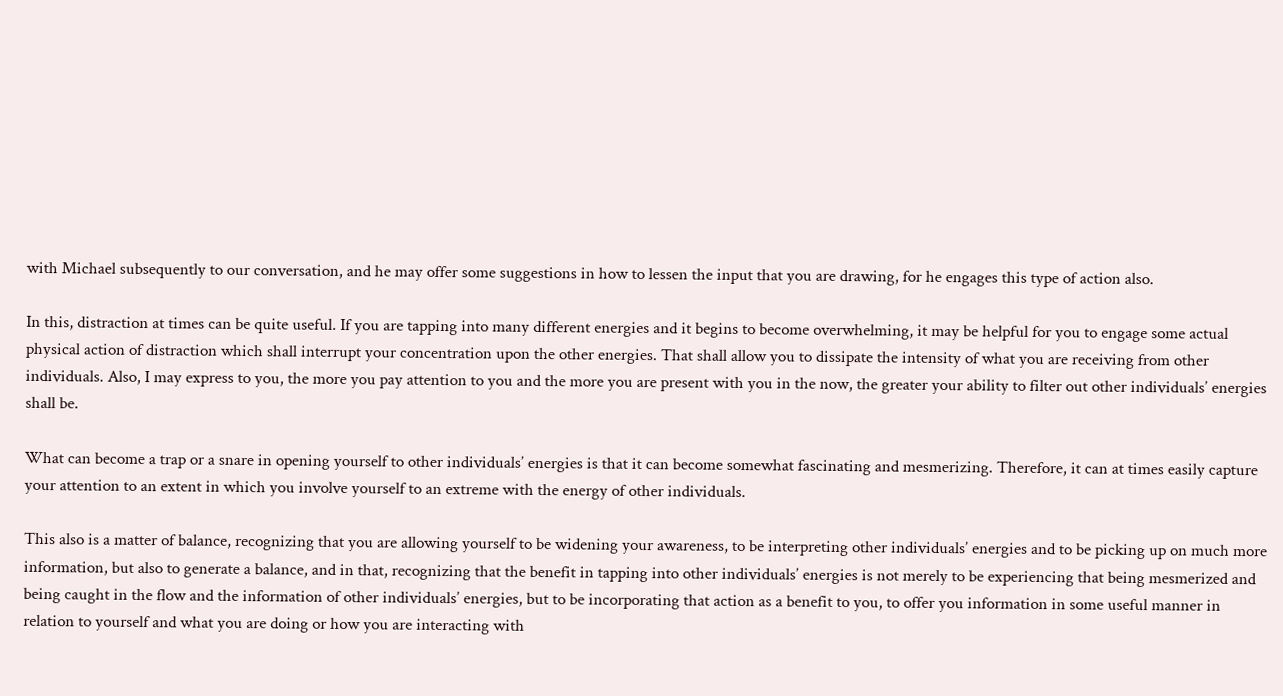with Michael subsequently to our conversation, and he may offer some suggestions in how to lessen the input that you are drawing, for he engages this type of action also.

In this, distraction at times can be quite useful. If you are tapping into many different energies and it begins to become overwhelming, it may be helpful for you to engage some actual physical action of distraction which shall interrupt your concentration upon the other energies. That shall allow you to dissipate the intensity of what you are receiving from other individuals. Also, I may express to you, the more you pay attention to you and the more you are present with you in the now, the greater your ability to filter out other individuals’ energies shall be.

What can become a trap or a snare in opening yourself to other individuals’ energies is that it can become somewhat fascinating and mesmerizing. Therefore, it can at times easily capture your attention to an extent in which you involve yourself to an extreme with the energy of other individuals.

This also is a matter of balance, recognizing that you are allowing yourself to be widening your awareness, to be interpreting other individuals’ energies and to be picking up on much more information, but also to generate a balance, and in that, recognizing that the benefit in tapping into other individuals’ energies is not merely to be experiencing that being mesmerized and being caught in the flow and the information of other individuals’ energies, but to be incorporating that action as a benefit to you, to offer you information in some useful manner in relation to yourself and what you are doing or how you are interacting with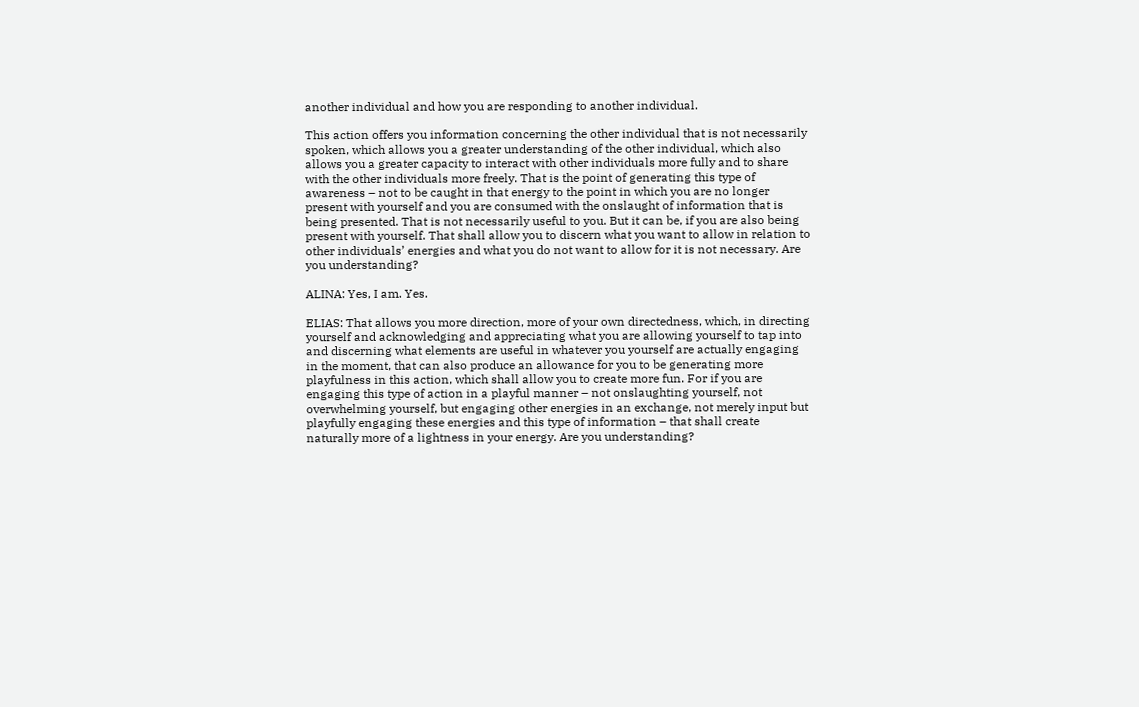another individual and how you are responding to another individual.

This action offers you information concerning the other individual that is not necessarily spoken, which allows you a greater understanding of the other individual, which also allows you a greater capacity to interact with other individuals more fully and to share with the other individuals more freely. That is the point of generating this type of awareness – not to be caught in that energy to the point in which you are no longer present with yourself and you are consumed with the onslaught of information that is being presented. That is not necessarily useful to you. But it can be, if you are also being present with yourself. That shall allow you to discern what you want to allow in relation to other individuals’ energies and what you do not want to allow for it is not necessary. Are you understanding?

ALINA: Yes, I am. Yes.

ELIAS: That allows you more direction, more of your own directedness, which, in directing yourself and acknowledging and appreciating what you are allowing yourself to tap into and discerning what elements are useful in whatever you yourself are actually engaging in the moment, that can also produce an allowance for you to be generating more playfulness in this action, which shall allow you to create more fun. For if you are engaging this type of action in a playful manner – not onslaughting yourself, not overwhelming yourself, but engaging other energies in an exchange, not merely input but playfully engaging these energies and this type of information – that shall create naturally more of a lightness in your energy. Are you understanding?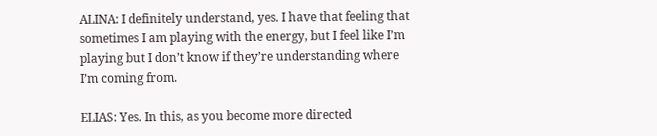ALINA: I definitely understand, yes. I have that feeling that sometimes I am playing with the energy, but I feel like I’m playing but I don’t know if they’re understanding where I’m coming from.

ELIAS: Yes. In this, as you become more directed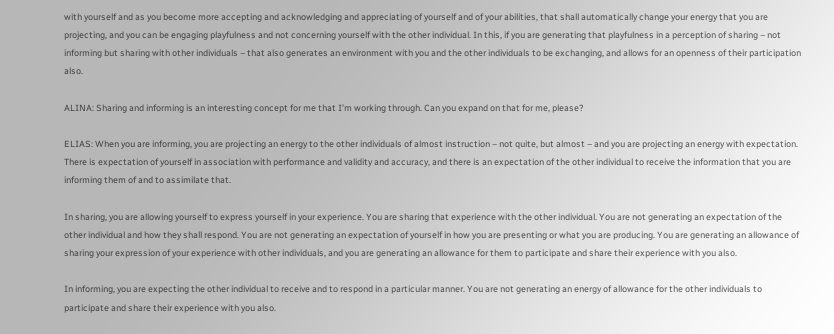with yourself and as you become more accepting and acknowledging and appreciating of yourself and of your abilities, that shall automatically change your energy that you are projecting, and you can be engaging playfulness and not concerning yourself with the other individual. In this, if you are generating that playfulness in a perception of sharing – not informing but sharing with other individuals – that also generates an environment with you and the other individuals to be exchanging, and allows for an openness of their participation also.

ALINA: Sharing and informing is an interesting concept for me that I’m working through. Can you expand on that for me, please?

ELIAS: When you are informing, you are projecting an energy to the other individuals of almost instruction – not quite, but almost – and you are projecting an energy with expectation. There is expectation of yourself in association with performance and validity and accuracy, and there is an expectation of the other individual to receive the information that you are informing them of and to assimilate that.

In sharing, you are allowing yourself to express yourself in your experience. You are sharing that experience with the other individual. You are not generating an expectation of the other individual and how they shall respond. You are not generating an expectation of yourself in how you are presenting or what you are producing. You are generating an allowance of sharing your expression of your experience with other individuals, and you are generating an allowance for them to participate and share their experience with you also.

In informing, you are expecting the other individual to receive and to respond in a particular manner. You are not generating an energy of allowance for the other individuals to participate and share their experience with you also.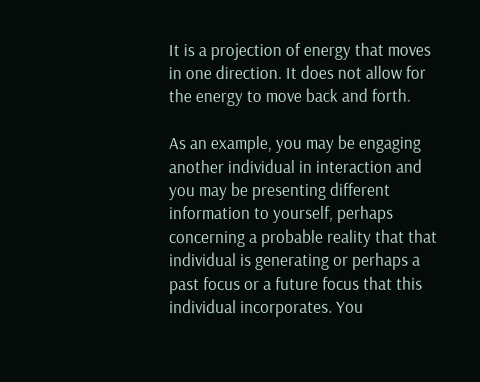It is a projection of energy that moves in one direction. It does not allow for the energy to move back and forth.

As an example, you may be engaging another individual in interaction and you may be presenting different information to yourself, perhaps concerning a probable reality that that individual is generating or perhaps a past focus or a future focus that this individual incorporates. You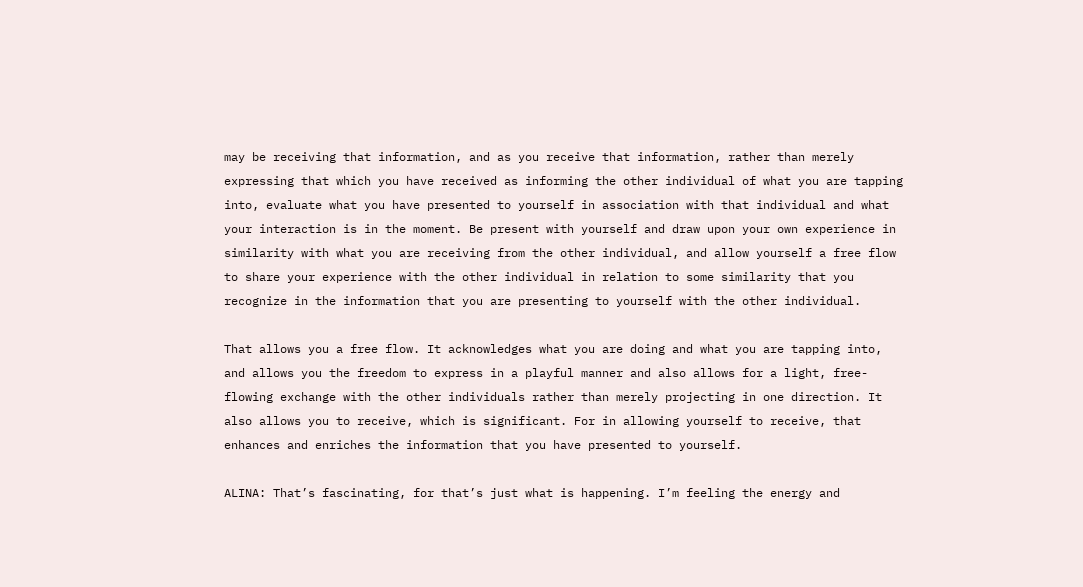may be receiving that information, and as you receive that information, rather than merely expressing that which you have received as informing the other individual of what you are tapping into, evaluate what you have presented to yourself in association with that individual and what your interaction is in the moment. Be present with yourself and draw upon your own experience in similarity with what you are receiving from the other individual, and allow yourself a free flow to share your experience with the other individual in relation to some similarity that you recognize in the information that you are presenting to yourself with the other individual.

That allows you a free flow. It acknowledges what you are doing and what you are tapping into, and allows you the freedom to express in a playful manner and also allows for a light, free-flowing exchange with the other individuals rather than merely projecting in one direction. It also allows you to receive, which is significant. For in allowing yourself to receive, that enhances and enriches the information that you have presented to yourself.

ALINA: That’s fascinating, for that’s just what is happening. I’m feeling the energy and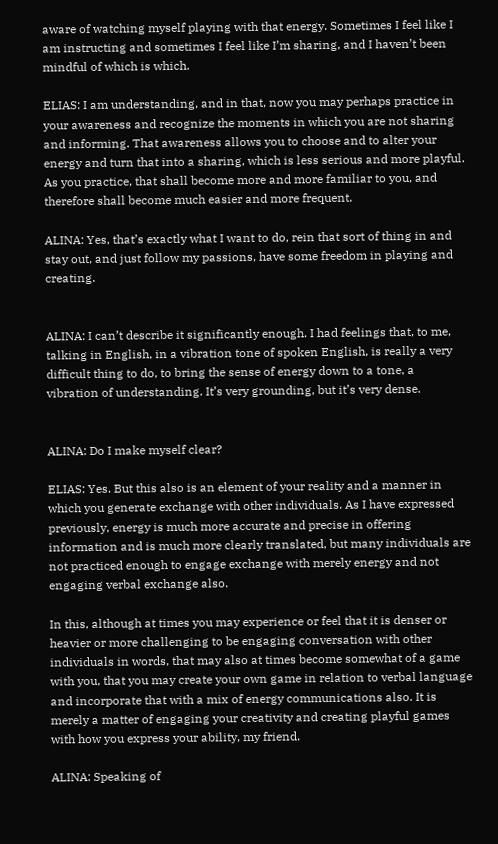aware of watching myself playing with that energy. Sometimes I feel like I am instructing and sometimes I feel like I’m sharing, and I haven’t been mindful of which is which.

ELIAS: I am understanding, and in that, now you may perhaps practice in your awareness and recognize the moments in which you are not sharing and informing. That awareness allows you to choose and to alter your energy and turn that into a sharing, which is less serious and more playful. As you practice, that shall become more and more familiar to you, and therefore shall become much easier and more frequent.

ALINA: Yes, that’s exactly what I want to do, rein that sort of thing in and stay out, and just follow my passions, have some freedom in playing and creating.


ALINA: I can’t describe it significantly enough. I had feelings that, to me, talking in English, in a vibration tone of spoken English, is really a very difficult thing to do, to bring the sense of energy down to a tone, a vibration of understanding. It’s very grounding, but it’s very dense.


ALINA: Do I make myself clear?

ELIAS: Yes. But this also is an element of your reality and a manner in which you generate exchange with other individuals. As I have expressed previously, energy is much more accurate and precise in offering information and is much more clearly translated, but many individuals are not practiced enough to engage exchange with merely energy and not engaging verbal exchange also.

In this, although at times you may experience or feel that it is denser or heavier or more challenging to be engaging conversation with other individuals in words, that may also at times become somewhat of a game with you, that you may create your own game in relation to verbal language and incorporate that with a mix of energy communications also. It is merely a matter of engaging your creativity and creating playful games with how you express your ability, my friend.

ALINA: Speaking of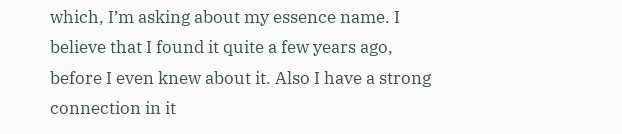which, I’m asking about my essence name. I believe that I found it quite a few years ago, before I even knew about it. Also I have a strong connection in it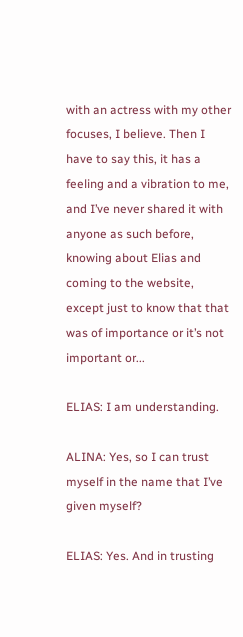with an actress with my other focuses, I believe. Then I have to say this, it has a feeling and a vibration to me, and I’ve never shared it with anyone as such before, knowing about Elias and coming to the website, except just to know that that was of importance or it’s not important or...

ELIAS: I am understanding.

ALINA: Yes, so I can trust myself in the name that I’ve given myself?

ELIAS: Yes. And in trusting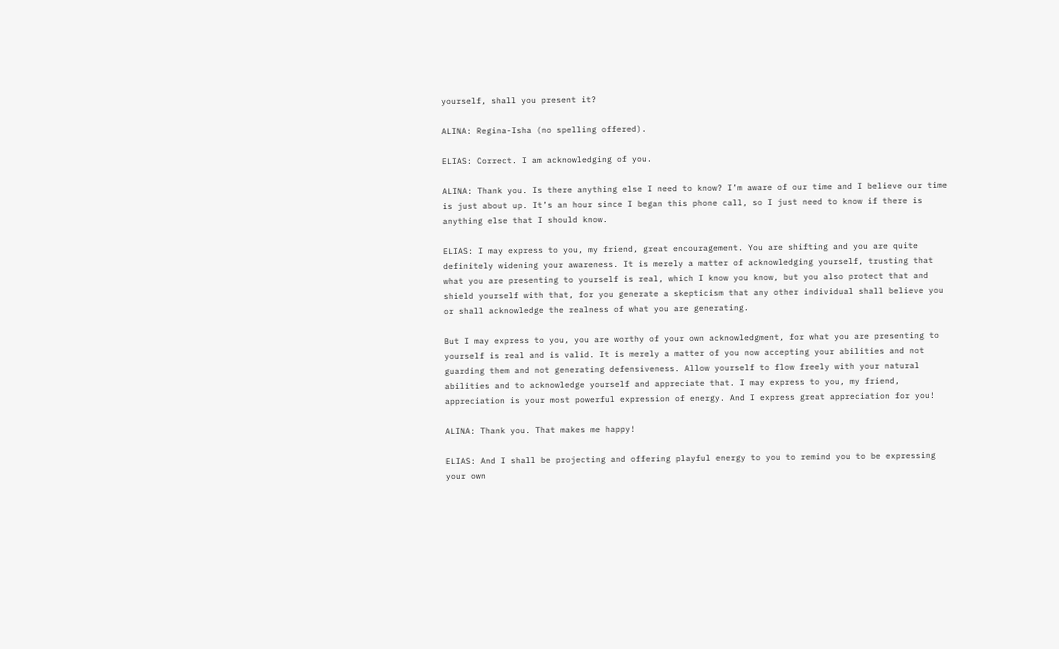yourself, shall you present it?

ALINA: Regina-Isha (no spelling offered).

ELIAS: Correct. I am acknowledging of you.

ALINA: Thank you. Is there anything else I need to know? I’m aware of our time and I believe our time is just about up. It’s an hour since I began this phone call, so I just need to know if there is anything else that I should know.

ELIAS: I may express to you, my friend, great encouragement. You are shifting and you are quite definitely widening your awareness. It is merely a matter of acknowledging yourself, trusting that what you are presenting to yourself is real, which I know you know, but you also protect that and shield yourself with that, for you generate a skepticism that any other individual shall believe you or shall acknowledge the realness of what you are generating.

But I may express to you, you are worthy of your own acknowledgment, for what you are presenting to yourself is real and is valid. It is merely a matter of you now accepting your abilities and not guarding them and not generating defensiveness. Allow yourself to flow freely with your natural abilities and to acknowledge yourself and appreciate that. I may express to you, my friend, appreciation is your most powerful expression of energy. And I express great appreciation for you!

ALINA: Thank you. That makes me happy!

ELIAS: And I shall be projecting and offering playful energy to you to remind you to be expressing your own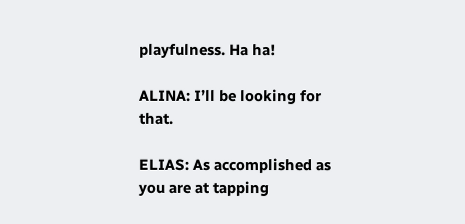playfulness. Ha ha!

ALINA: I’ll be looking for that.

ELIAS: As accomplished as you are at tapping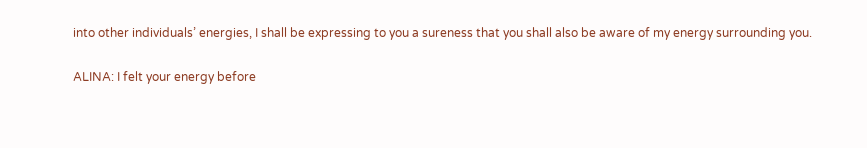into other individuals’ energies, I shall be expressing to you a sureness that you shall also be aware of my energy surrounding you.

ALINA: I felt your energy before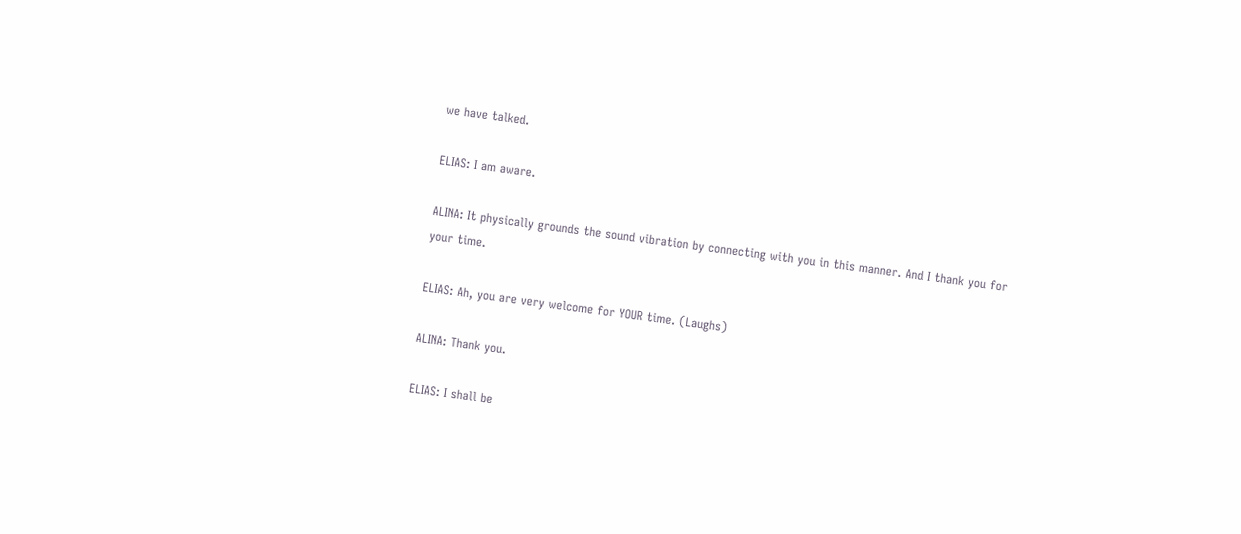we have talked.

ELIAS: I am aware.

ALINA: It physically grounds the sound vibration by connecting with you in this manner. And I thank you for your time.

ELIAS: Ah, you are very welcome for YOUR time. (Laughs)

ALINA: Thank you.

ELIAS: I shall be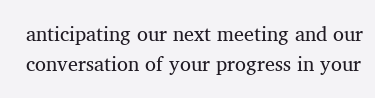anticipating our next meeting and our conversation of your progress in your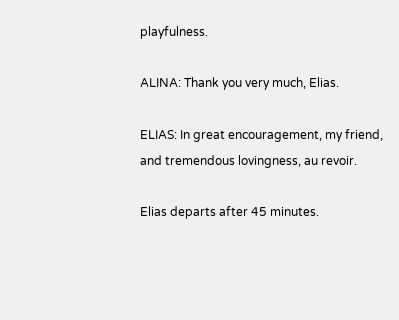playfulness.

ALINA: Thank you very much, Elias.

ELIAS: In great encouragement, my friend, and tremendous lovingness, au revoir.

Elias departs after 45 minutes.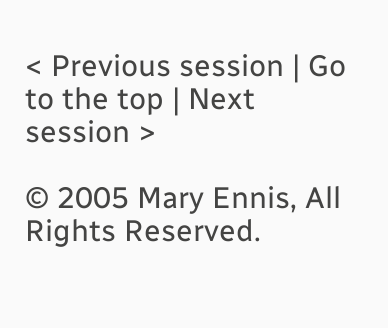< Previous session | Go to the top | Next session >

© 2005 Mary Ennis, All Rights Reserved.